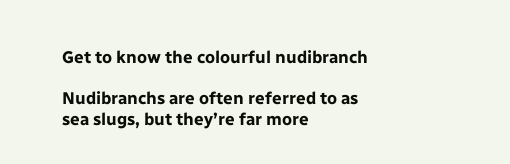Get to know the colourful nudibranch

Nudibranchs are often referred to as sea slugs, but they’re far more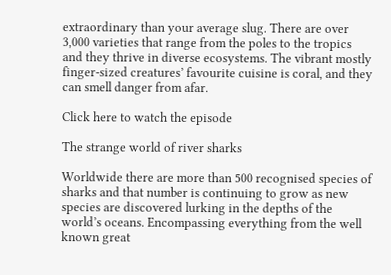extraordinary than your average slug. There are over 3,000 varieties that range from the poles to the tropics and they thrive in diverse ecosystems. The vibrant mostly finger-sized creatures’ favourite cuisine is coral, and they can smell danger from afar.

Click here to watch the episode

The strange world of river sharks

Worldwide there are more than 500 recognised species of sharks and that number is continuing to grow as new species are discovered lurking in the depths of the world’s oceans. Encompassing everything from the well known great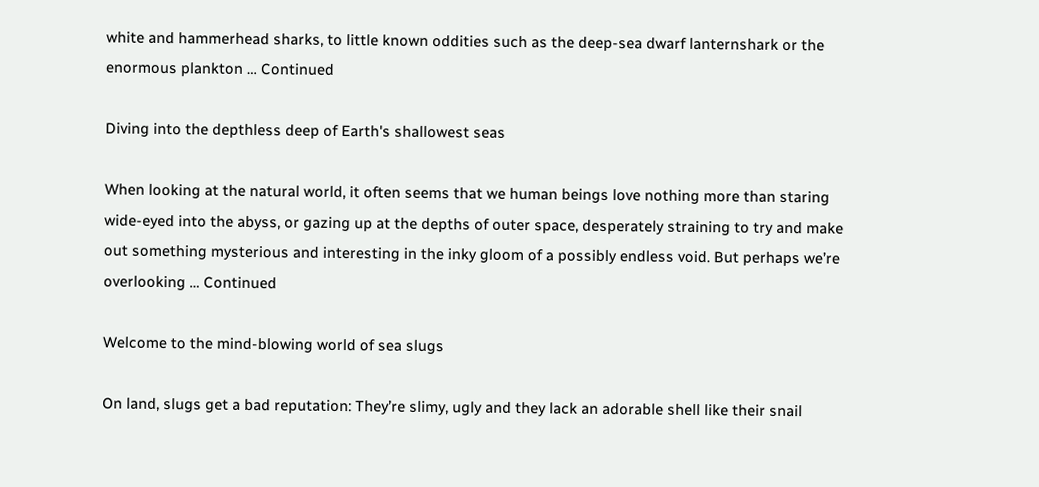white and hammerhead sharks, to little known oddities such as the deep-sea dwarf lanternshark or the enormous plankton … Continued

Diving into the depthless deep of Earth's shallowest seas

When looking at the natural world, it often seems that we human beings love nothing more than staring wide-eyed into the abyss, or gazing up at the depths of outer space, desperately straining to try and make out something mysterious and interesting in the inky gloom of a possibly endless void. But perhaps we’re overlooking … Continued

Welcome to the mind-blowing world of sea slugs

On land, slugs get a bad reputation: They’re slimy, ugly and they lack an adorable shell like their snail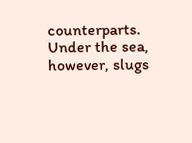counterparts. Under the sea, however, slugs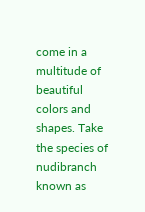come in a multitude of beautiful colors and shapes. Take the species of nudibranch known as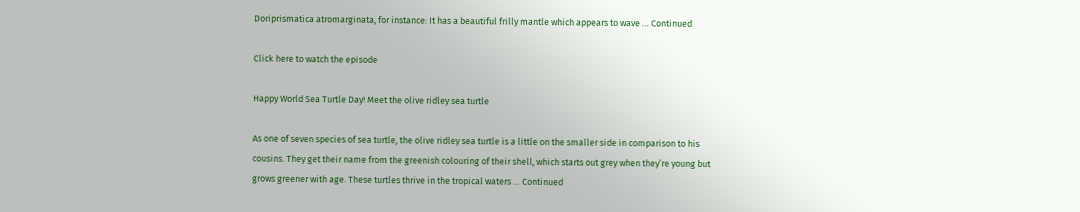Doriprismatica atromarginata, for instance: It has a beautiful frilly mantle which appears to wave … Continued

Click here to watch the episode

Happy World Sea Turtle Day! Meet the olive ridley sea turtle

As one of seven species of sea turtle, the olive ridley sea turtle is a little on the smaller side in comparison to his cousins. They get their name from the greenish colouring of their shell, which starts out grey when they’re young but grows greener with age. These turtles thrive in the tropical waters … Continued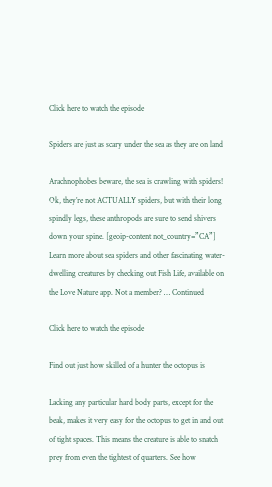Click here to watch the episode

Spiders are just as scary under the sea as they are on land

Arachnophobes beware, the sea is crawling with spiders! Ok, they’re not ACTUALLY spiders, but with their long spindly legs, these anthropods are sure to send shivers down your spine. [geoip-content not_country=”CA”] Learn more about sea spiders and other fascinating water-dwelling creatures by checking out Fish Life, available on the Love Nature app. Not a member? … Continued

Click here to watch the episode

Find out just how skilled of a hunter the octopus is

Lacking any particular hard body parts, except for the beak, makes it very easy for the octopus to get in and out of tight spaces. This means the creature is able to snatch prey from even the tightest of quarters. See how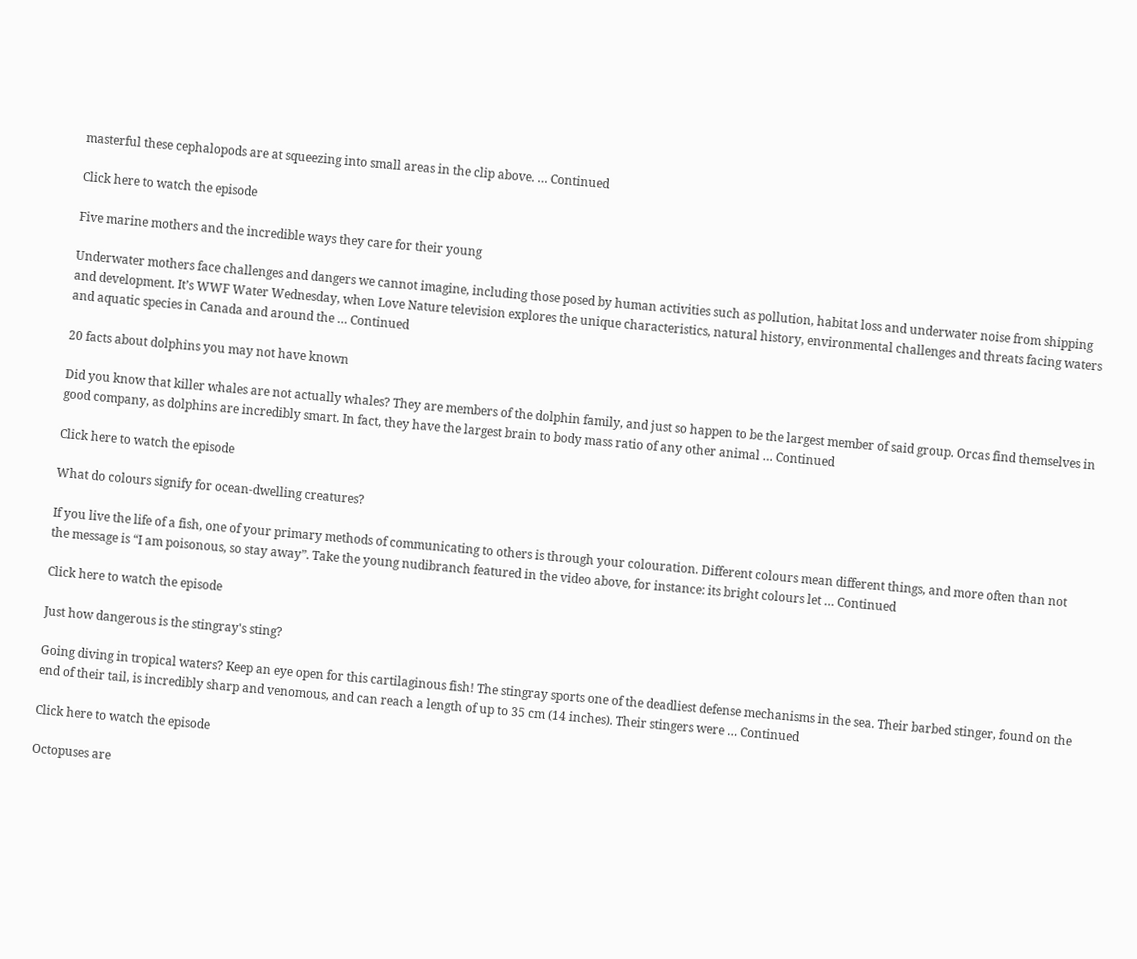masterful these cephalopods are at squeezing into small areas in the clip above. … Continued

Click here to watch the episode

Five marine mothers and the incredible ways they care for their young

Underwater mothers face challenges and dangers we cannot imagine, including those posed by human activities such as pollution, habitat loss and underwater noise from shipping and development. It’s WWF Water Wednesday, when Love Nature television explores the unique characteristics, natural history, environmental challenges and threats facing waters and aquatic species in Canada and around the … Continued

20 facts about dolphins you may not have known

Did you know that killer whales are not actually whales? They are members of the dolphin family, and just so happen to be the largest member of said group. Orcas find themselves in good company, as dolphins are incredibly smart. In fact, they have the largest brain to body mass ratio of any other animal … Continued

Click here to watch the episode

What do colours signify for ocean-dwelling creatures?

If you live the life of a fish, one of your primary methods of communicating to others is through your colouration. Different colours mean different things, and more often than not the message is “I am poisonous, so stay away”. Take the young nudibranch featured in the video above, for instance: its bright colours let … Continued

Click here to watch the episode

Just how dangerous is the stingray's sting?

Going diving in tropical waters? Keep an eye open for this cartilaginous fish! The stingray sports one of the deadliest defense mechanisms in the sea. Their barbed stinger, found on the end of their tail, is incredibly sharp and venomous, and can reach a length of up to 35 cm (14 inches). Their stingers were … Continued

Click here to watch the episode

Octopuses are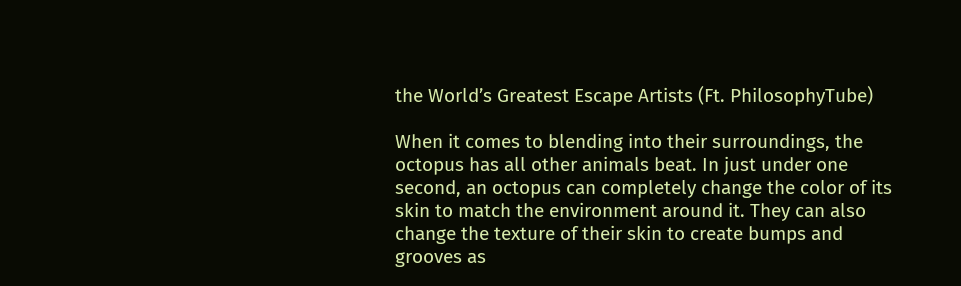the World’s Greatest Escape Artists (Ft. PhilosophyTube)

When it comes to blending into their surroundings, the octopus has all other animals beat. In just under one second, an octopus can completely change the color of its skin to match the environment around it. They can also change the texture of their skin to create bumps and grooves as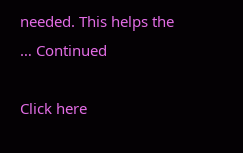needed. This helps the … Continued

Click here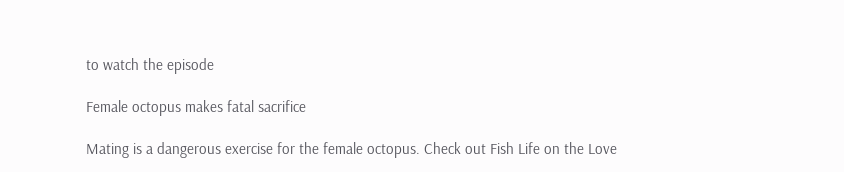to watch the episode

Female octopus makes fatal sacrifice

Mating is a dangerous exercise for the female octopus. Check out Fish Life on the Love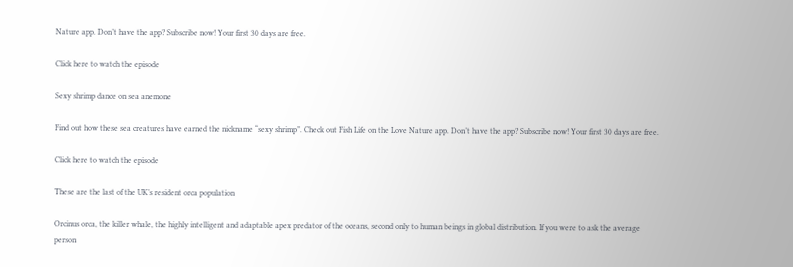Nature app. Don’t have the app? Subscribe now! Your first 30 days are free.

Click here to watch the episode

Sexy shrimp dance on sea anemone

Find out how these sea creatures have earned the nickname “sexy shrimp”. Check out Fish Life on the Love Nature app. Don’t have the app? Subscribe now! Your first 30 days are free.

Click here to watch the episode

These are the last of the UK’s resident orca population

Orcinus orca, the killer whale, the highly intelligent and adaptable apex predator of the oceans, second only to human beings in global distribution. If you were to ask the average person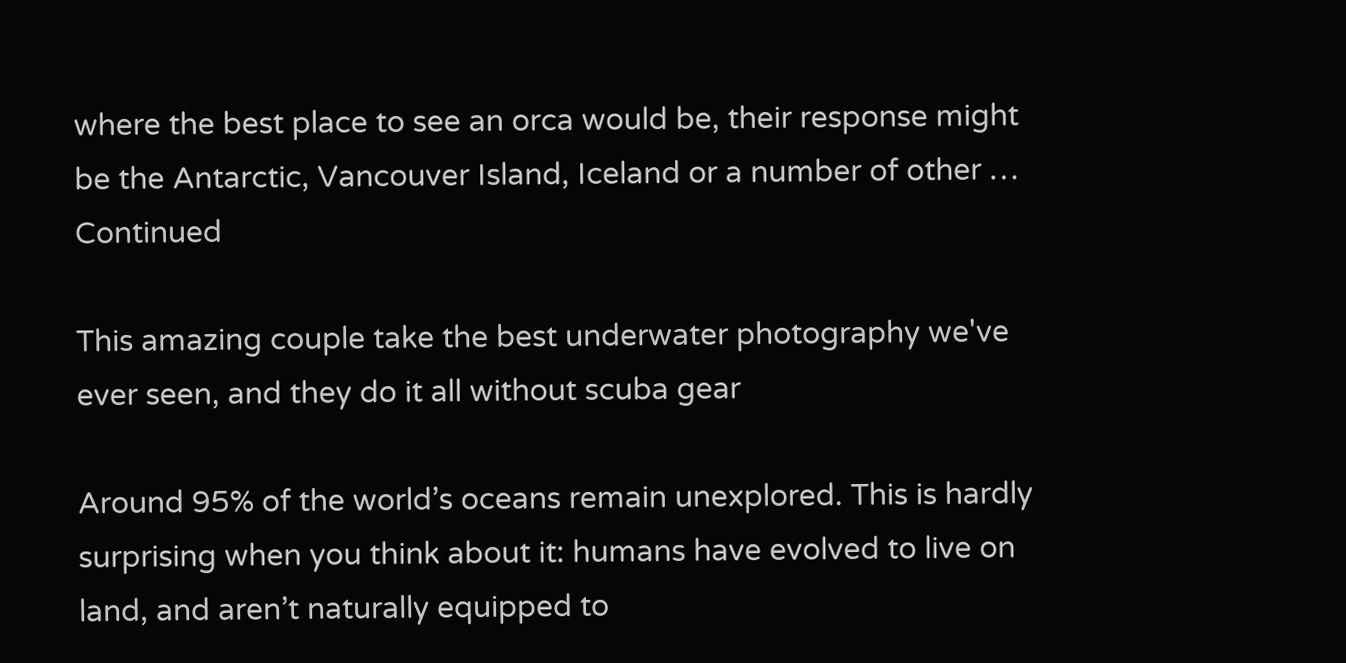where the best place to see an orca would be, their response might be the Antarctic, Vancouver Island, Iceland or a number of other … Continued

This amazing couple take the best underwater photography we've ever seen, and they do it all without scuba gear

Around 95% of the world’s oceans remain unexplored. This is hardly surprising when you think about it: humans have evolved to live on land, and aren’t naturally equipped to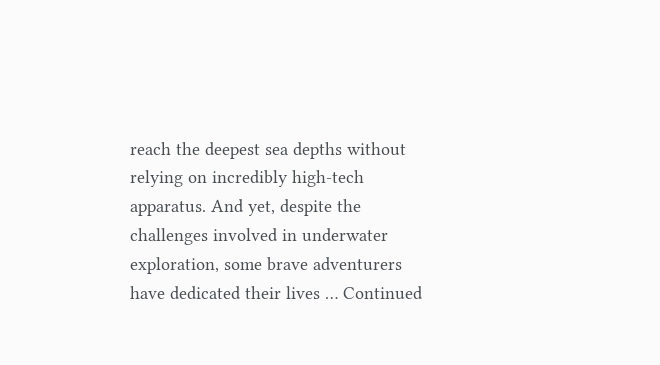reach the deepest sea depths without relying on incredibly high-tech apparatus. And yet, despite the challenges involved in underwater exploration, some brave adventurers have dedicated their lives … Continued